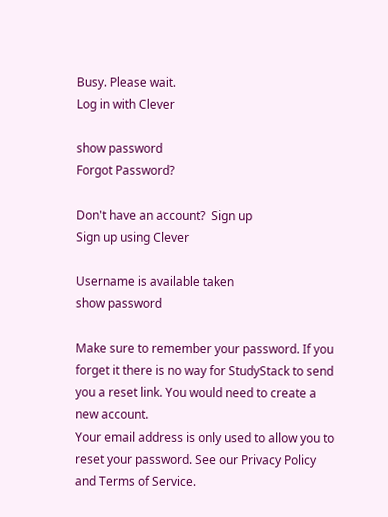Busy. Please wait.
Log in with Clever

show password
Forgot Password?

Don't have an account?  Sign up
Sign up using Clever

Username is available taken
show password

Make sure to remember your password. If you forget it there is no way for StudyStack to send you a reset link. You would need to create a new account.
Your email address is only used to allow you to reset your password. See our Privacy Policy and Terms of Service.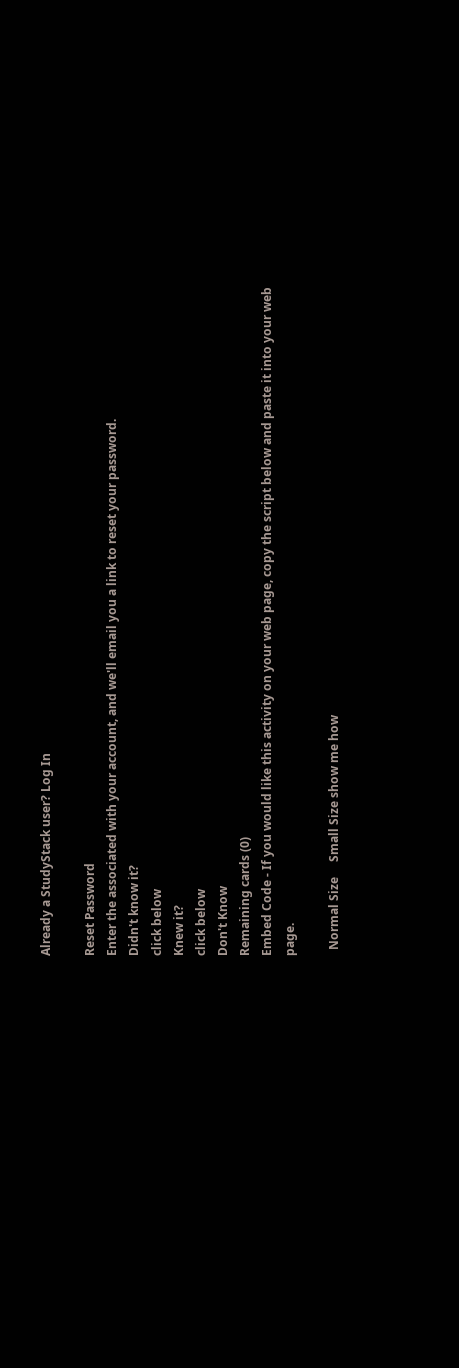Already a StudyStack user? Log In

Reset Password
Enter the associated with your account, and we'll email you a link to reset your password.
Didn't know it?
click below
Knew it?
click below
Don't Know
Remaining cards (0)
Embed Code - If you would like this activity on your web page, copy the script below and paste it into your web page.

  Normal Size     Small Size show me how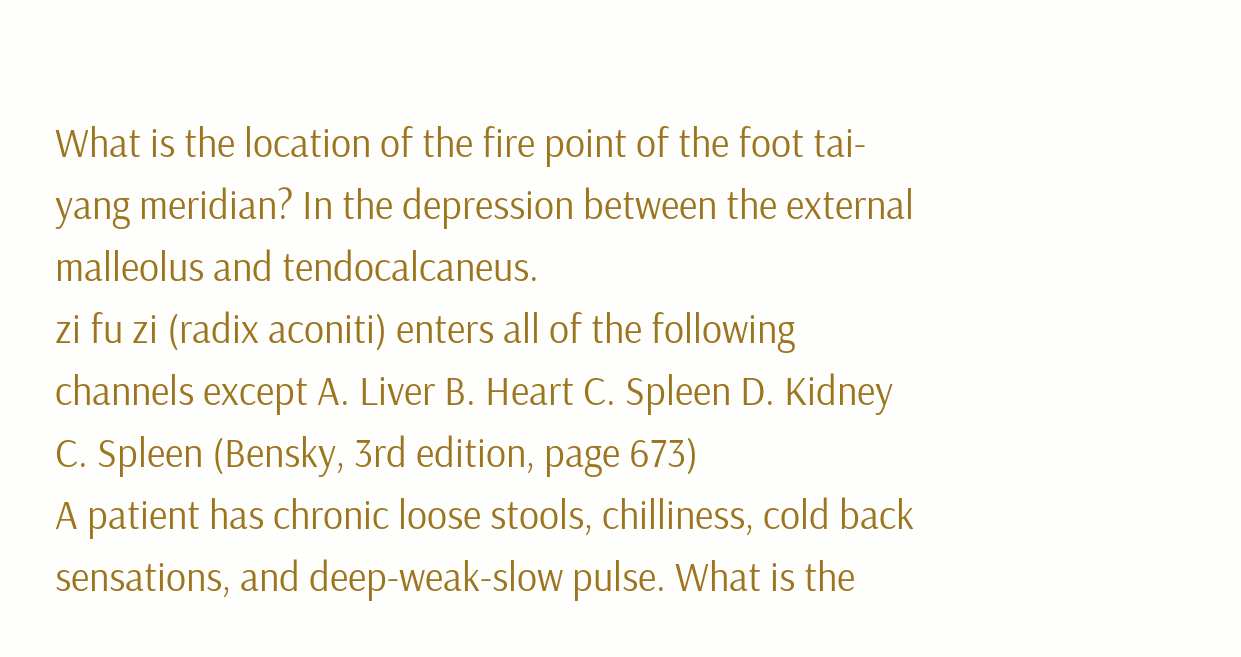What is the location of the fire point of the foot tai-yang meridian? In the depression between the external malleolus and tendocalcaneus.
zi fu zi (radix aconiti) enters all of the following channels except A. Liver B. Heart C. Spleen D. Kidney C. Spleen (Bensky, 3rd edition, page 673)
A patient has chronic loose stools, chilliness, cold back sensations, and deep-weak-slow pulse. What is the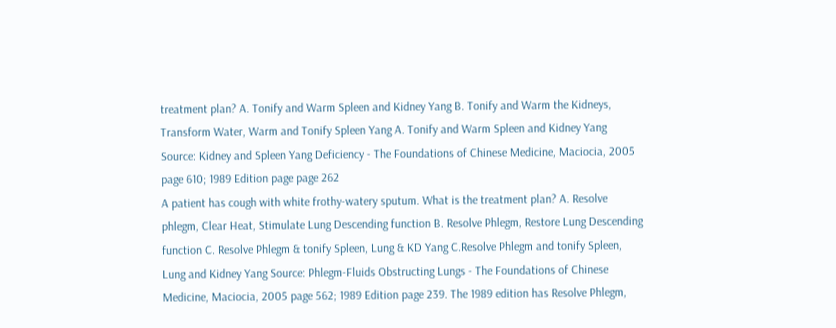treatment plan? A. Tonify and Warm Spleen and Kidney Yang B. Tonify and Warm the Kidneys, Transform Water, Warm and Tonify Spleen Yang A. Tonify and Warm Spleen and Kidney Yang Source: Kidney and Spleen Yang Deficiency - The Foundations of Chinese Medicine, Maciocia, 2005 page 610; 1989 Edition page page 262
A patient has cough with white frothy-watery sputum. What is the treatment plan? A. Resolve phlegm, Clear Heat, Stimulate Lung Descending function B. Resolve Phlegm, Restore Lung Descending function C. Resolve Phlegm & tonify Spleen, Lung & KD Yang C.Resolve Phlegm and tonify Spleen, Lung and Kidney Yang Source: Phlegm-Fluids Obstructing Lungs - The Foundations of Chinese Medicine, Maciocia, 2005 page 562; 1989 Edition page 239. The 1989 edition has Resolve Phlegm,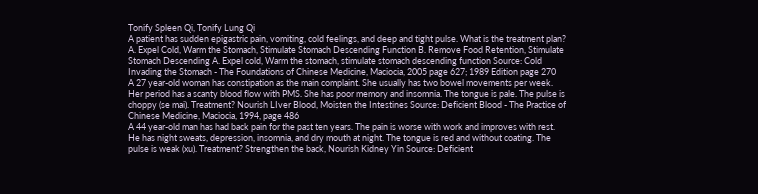Tonify Spleen Qi, Tonify Lung Qi
A patient has sudden epigastric pain, vomiting, cold feelings, and deep and tight pulse. What is the treatment plan? A. Expel Cold, Warm the Stomach, Stimulate Stomach Descending Function B. Remove Food Retention, Stimulate Stomach Descending A. Expel cold, Warm the stomach, stimulate stomach descending function Source: Cold Invading the Stomach - The Foundations of Chinese Medicine, Maciocia, 2005 page 627; 1989 Edition page 270
A 27 year-old woman has constipation as the main complaint. She usually has two bowel movements per week. Her period has a scanty blood flow with PMS. She has poor memory and insomnia. The tongue is pale. The pulse is choppy (se mai). Treatment? Nourish LIver Blood, Moisten the Intestines Source: Deficient Blood - The Practice of Chinese Medicine, Maciocia, 1994, page 486
A 44 year-old man has had back pain for the past ten years. The pain is worse with work and improves with rest. He has night sweats, depression, insomnia, and dry mouth at night. The tongue is red and without coating. The pulse is weak (xu). Treatment? Strengthen the back, Nourish Kidney Yin Source: Deficient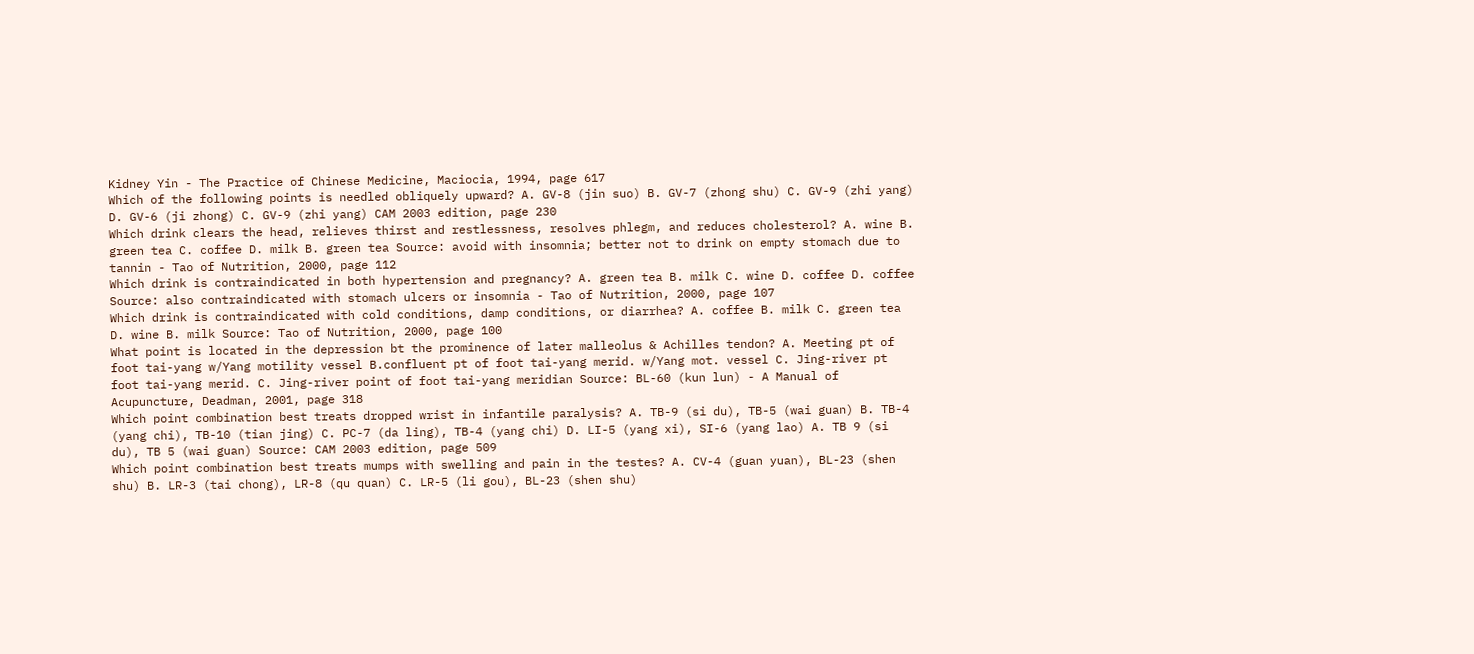Kidney Yin - The Practice of Chinese Medicine, Maciocia, 1994, page 617
Which of the following points is needled obliquely upward? A. GV-8 (jin suo) B. GV-7 (zhong shu) C. GV-9 (zhi yang) D. GV-6 (ji zhong) C. GV-9 (zhi yang) CAM 2003 edition, page 230
Which drink clears the head, relieves thirst and restlessness, resolves phlegm, and reduces cholesterol? A. wine B. green tea C. coffee D. milk B. green tea Source: avoid with insomnia; better not to drink on empty stomach due to tannin - Tao of Nutrition, 2000, page 112
Which drink is contraindicated in both hypertension and pregnancy? A. green tea B. milk C. wine D. coffee D. coffee Source: also contraindicated with stomach ulcers or insomnia - Tao of Nutrition, 2000, page 107
Which drink is contraindicated with cold conditions, damp conditions, or diarrhea? A. coffee B. milk C. green tea D. wine B. milk Source: Tao of Nutrition, 2000, page 100
What point is located in the depression bt the prominence of later malleolus & Achilles tendon? A. Meeting pt of foot tai-yang w/Yang motility vessel B.confluent pt of foot tai-yang merid. w/Yang mot. vessel C. Jing-river pt foot tai-yang merid. C. Jing-river point of foot tai-yang meridian Source: BL-60 (kun lun) - A Manual of Acupuncture, Deadman, 2001, page 318
Which point combination best treats dropped wrist in infantile paralysis? A. TB-9 (si du), TB-5 (wai guan) B. TB-4 (yang chi), TB-10 (tian jing) C. PC-7 (da ling), TB-4 (yang chi) D. LI-5 (yang xi), SI-6 (yang lao) A. TB 9 (si du), TB 5 (wai guan) Source: CAM 2003 edition, page 509
Which point combination best treats mumps with swelling and pain in the testes? A. CV-4 (guan yuan), BL-23 (shen shu) B. LR-3 (tai chong), LR-8 (qu quan) C. LR-5 (li gou), BL-23 (shen shu)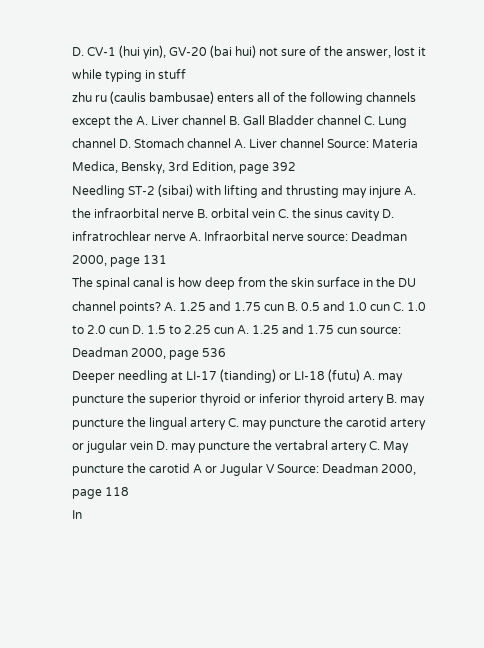D. CV-1 (hui yin), GV-20 (bai hui) not sure of the answer, lost it while typing in stuff
zhu ru (caulis bambusae) enters all of the following channels except the A. Liver channel B. Gall Bladder channel C. Lung channel D. Stomach channel A. Liver channel Source: Materia Medica, Bensky, 3rd Edition, page 392
Needling ST-2 (sibai) with lifting and thrusting may injure A. the infraorbital nerve B. orbital vein C. the sinus cavity D. infratrochlear nerve A. Infraorbital nerve source: Deadman 2000, page 131
The spinal canal is how deep from the skin surface in the DU channel points? A. 1.25 and 1.75 cun B. 0.5 and 1.0 cun C. 1.0 to 2.0 cun D. 1.5 to 2.25 cun A. 1.25 and 1.75 cun source: Deadman 2000, page 536
Deeper needling at LI-17 (tianding) or LI-18 (futu) A. may puncture the superior thyroid or inferior thyroid artery B. may puncture the lingual artery C. may puncture the carotid artery or jugular vein D. may puncture the vertabral artery C. May puncture the carotid A or Jugular V Source: Deadman 2000, page 118
In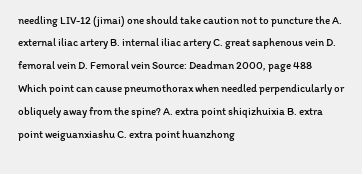needling LIV-12 (jimai) one should take caution not to puncture the A. external iliac artery B. internal iliac artery C. great saphenous vein D. femoral vein D. Femoral vein Source: Deadman 2000, page 488
Which point can cause pneumothorax when needled perpendicularly or obliquely away from the spine? A. extra point shiqizhuixia B. extra point weiguanxiashu C. extra point huanzhong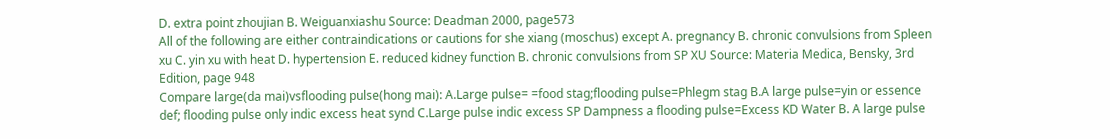D. extra point zhoujian B. Weiguanxiashu Source: Deadman 2000, page573
All of the following are either contraindications or cautions for she xiang (moschus) except A. pregnancy B. chronic convulsions from Spleen xu C. yin xu with heat D. hypertension E. reduced kidney function B. chronic convulsions from SP XU Source: Materia Medica, Bensky, 3rd Edition, page 948
Compare large(da mai)vsflooding pulse(hong mai): A.Large pulse= =food stag;flooding pulse=Phlegm stag B.A large pulse=yin or essence def; flooding pulse only indic excess heat synd C.Large pulse indic excess SP Dampness a flooding pulse=Excess KD Water B. A large pulse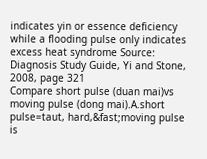indicates yin or essence deficiency while a flooding pulse only indicates excess heat syndrome Source: Diagnosis Study Guide, Yi and Stone, 2008, page 321
Compare short pulse (duan mai)vs moving pulse (dong mai).A.short pulse=taut, hard,&fast;moving pulse is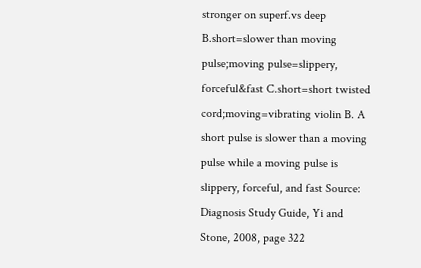stronger on superf.vs deep B.short=slower than moving pulse;moving pulse=slippery, forceful&fast C.short=short twisted cord;moving=vibrating violin B. A short pulse is slower than a moving pulse while a moving pulse is slippery, forceful, and fast Source: Diagnosis Study Guide, Yi and Stone, 2008, page 322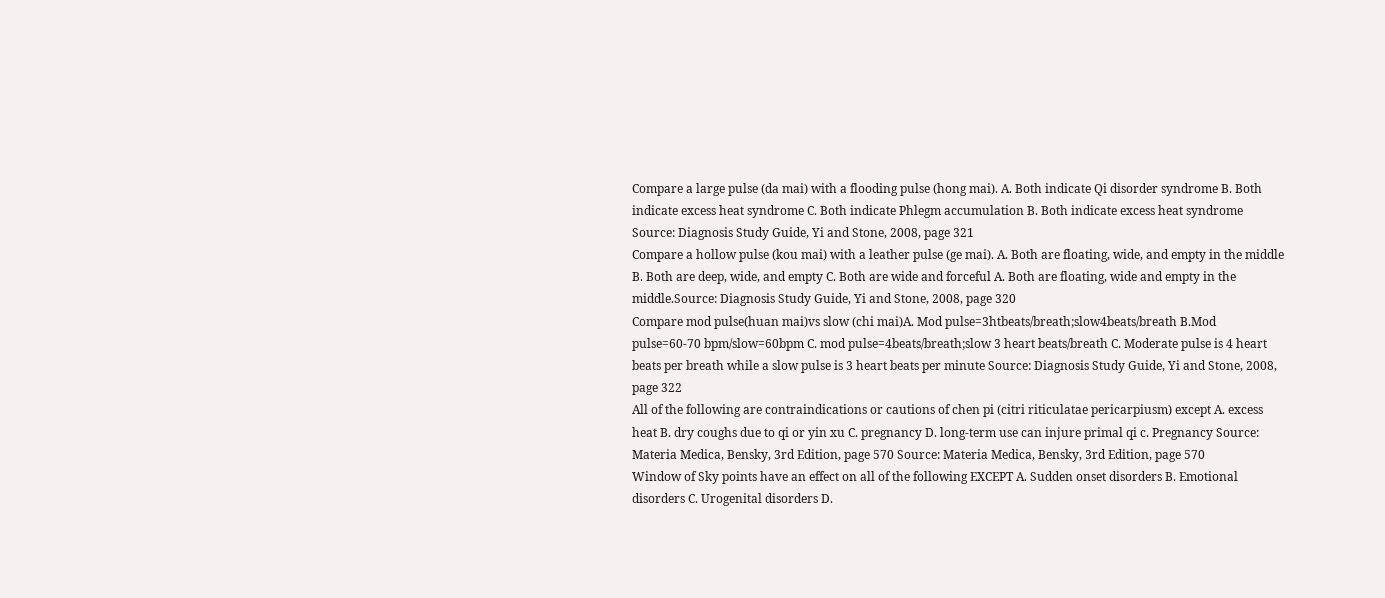Compare a large pulse (da mai) with a flooding pulse (hong mai). A. Both indicate Qi disorder syndrome B. Both indicate excess heat syndrome C. Both indicate Phlegm accumulation B. Both indicate excess heat syndrome Source: Diagnosis Study Guide, Yi and Stone, 2008, page 321
Compare a hollow pulse (kou mai) with a leather pulse (ge mai). A. Both are floating, wide, and empty in the middle B. Both are deep, wide, and empty C. Both are wide and forceful A. Both are floating, wide and empty in the middle.Source: Diagnosis Study Guide, Yi and Stone, 2008, page 320
Compare mod pulse(huan mai)vs slow (chi mai)A. Mod pulse=3htbeats/breath;slow4beats/breath B.Mod pulse=60-70 bpm/slow=60bpm C. mod pulse=4beats/breath;slow 3 heart beats/breath C. Moderate pulse is 4 heart beats per breath while a slow pulse is 3 heart beats per minute Source: Diagnosis Study Guide, Yi and Stone, 2008, page 322
All of the following are contraindications or cautions of chen pi (citri riticulatae pericarpiusm) except A. excess heat B. dry coughs due to qi or yin xu C. pregnancy D. long-term use can injure primal qi c. Pregnancy Source: Materia Medica, Bensky, 3rd Edition, page 570 Source: Materia Medica, Bensky, 3rd Edition, page 570
Window of Sky points have an effect on all of the following EXCEPT A. Sudden onset disorders B. Emotional disorders C. Urogenital disorders D.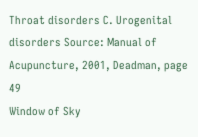Throat disorders C. Urogenital disorders Source: Manual of Acupuncture, 2001, Deadman, page 49
Window of Sky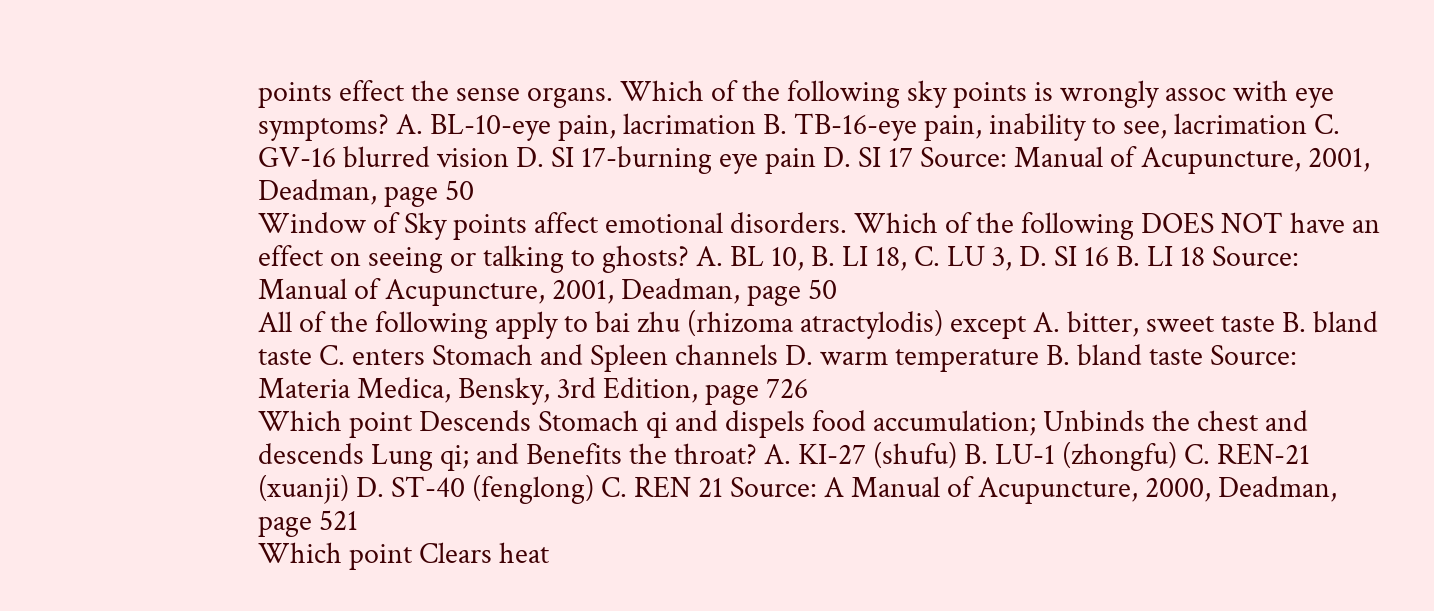points effect the sense organs. Which of the following sky points is wrongly assoc with eye symptoms? A. BL-10-eye pain, lacrimation B. TB-16-eye pain, inability to see, lacrimation C. GV-16 blurred vision D. SI 17-burning eye pain D. SI 17 Source: Manual of Acupuncture, 2001, Deadman, page 50
Window of Sky points affect emotional disorders. Which of the following DOES NOT have an effect on seeing or talking to ghosts? A. BL 10, B. LI 18, C. LU 3, D. SI 16 B. LI 18 Source: Manual of Acupuncture, 2001, Deadman, page 50
All of the following apply to bai zhu (rhizoma atractylodis) except A. bitter, sweet taste B. bland taste C. enters Stomach and Spleen channels D. warm temperature B. bland taste Source: Materia Medica, Bensky, 3rd Edition, page 726
Which point Descends Stomach qi and dispels food accumulation; Unbinds the chest and descends Lung qi; and Benefits the throat? A. KI-27 (shufu) B. LU-1 (zhongfu) C. REN-21 (xuanji) D. ST-40 (fenglong) C. REN 21 Source: A Manual of Acupuncture, 2000, Deadman, page 521
Which point Clears heat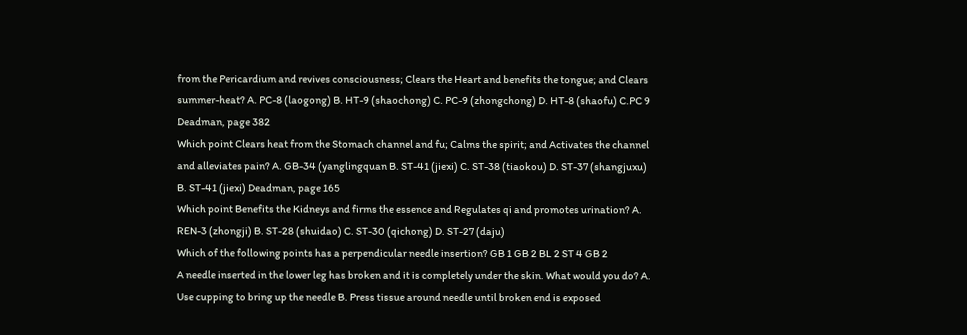from the Pericardium and revives consciousness; Clears the Heart and benefits the tongue; and Clears summer-heat? A. PC-8 (laogong) B. HT-9 (shaochong) C. PC-9 (zhongchong) D. HT-8 (shaofu) C.PC 9 Deadman, page 382
Which point Clears heat from the Stomach channel and fu; Calms the spirit; and Activates the channel and alleviates pain? A. GB-34 (yanglingquan B. ST-41 (jiexi) C. ST-38 (tiaokou) D. ST-37 (shangjuxu) B. ST-41 (jiexi) Deadman, page 165
Which point Benefits the Kidneys and firms the essence and Regulates qi and promotes urination? A. REN-3 (zhongji) B. ST-28 (shuidao) C. ST-30 (qichong) D. ST-27 (daju)
Which of the following points has a perpendicular needle insertion? GB 1 GB 2 BL 2 ST 4 GB 2
A needle inserted in the lower leg has broken and it is completely under the skin. What would you do? A. Use cupping to bring up the needle B. Press tissue around needle until broken end is exposed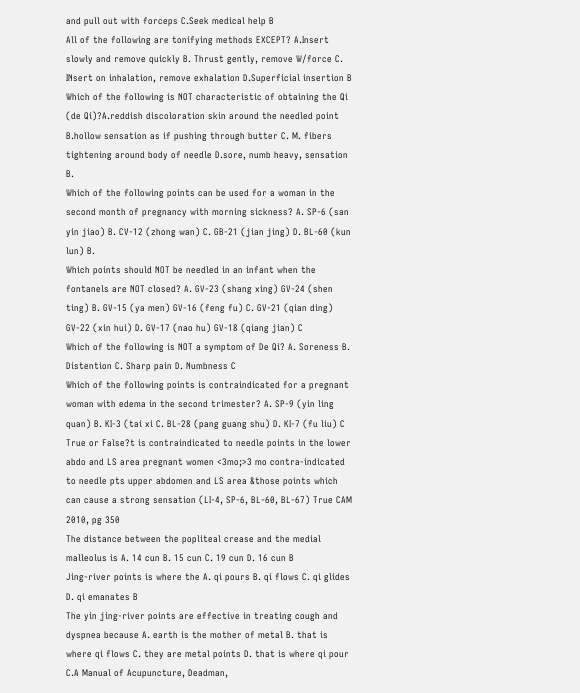and pull out with forceps C.Seek medical help B
All of the following are tonifying methods EXCEPT? A.Insert slowly and remove quickly B. Thrust gently, remove W/force C. INsert on inhalation, remove exhalation D.Superficial insertion B
Which of the following is NOT characteristic of obtaining the Qi (de Qi)?A.reddish discoloration skin around the needled point B.hollow sensation as if pushing through butter C. M. fibers tightening around body of needle D.sore, numb heavy, sensation B.
Which of the following points can be used for a woman in the second month of pregnancy with morning sickness? A. SP-6 (san yin jiao) B. CV-12 (zhong wan) C. GB-21 (jian jing) D. BL-60 (kun lun) B.
Which points should NOT be needled in an infant when the fontanels are NOT closed? A. GV-23 (shang xing) GV-24 (shen ting) B. GV-15 (ya men) GV-16 (feng fu) C. GV-21 (qian ding) GV-22 (xin hui) D. GV-17 (nao hu) GV-18 (qiang jian) C
Which of the following is NOT a symptom of De Qi? A. Soreness B. Distention C. Sharp pain D. Numbness C
Which of the following points is contraindicated for a pregnant woman with edema in the second trimester? A. SP-9 (yin ling quan) B. KI-3 (tai xi C. BL-28 (pang guang shu) D. KI-7 (fu liu) C
True or False?t is contraindicated to needle points in the lower abdo and LS area pregnant women <3mo;>3 mo contra-indicated to needle pts upper abdomen and LS area &those points which can cause a strong sensation (LI-4, SP-6, BL-60, BL-67) True CAM 2010, pg 350
The distance between the popliteal crease and the medial malleolus is A. 14 cun B. 15 cun C. 19 cun D. 16 cun B
Jing-river points is where the A. qi pours B. qi flows C. qi glides D. qi emanates B
The yin jing-river points are effective in treating cough and dyspnea because A. earth is the mother of metal B. that is where qi flows C. they are metal points D. that is where qi pour C.A Manual of Acupuncture, Deadman,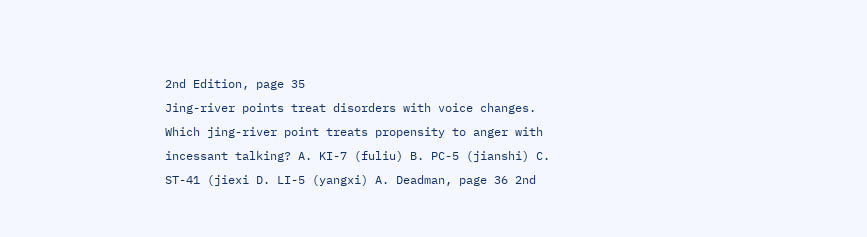2nd Edition, page 35
Jing-river points treat disorders with voice changes. Which jing-river point treats propensity to anger with incessant talking? A. KI-7 (fuliu) B. PC-5 (jianshi) C. ST-41 (jiexi D. LI-5 (yangxi) A. Deadman, page 36 2nd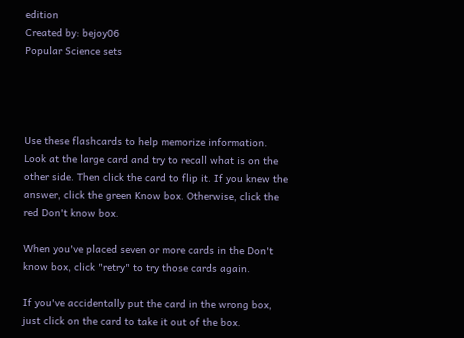edition
Created by: bejoy06
Popular Science sets




Use these flashcards to help memorize information. Look at the large card and try to recall what is on the other side. Then click the card to flip it. If you knew the answer, click the green Know box. Otherwise, click the red Don't know box.

When you've placed seven or more cards in the Don't know box, click "retry" to try those cards again.

If you've accidentally put the card in the wrong box, just click on the card to take it out of the box.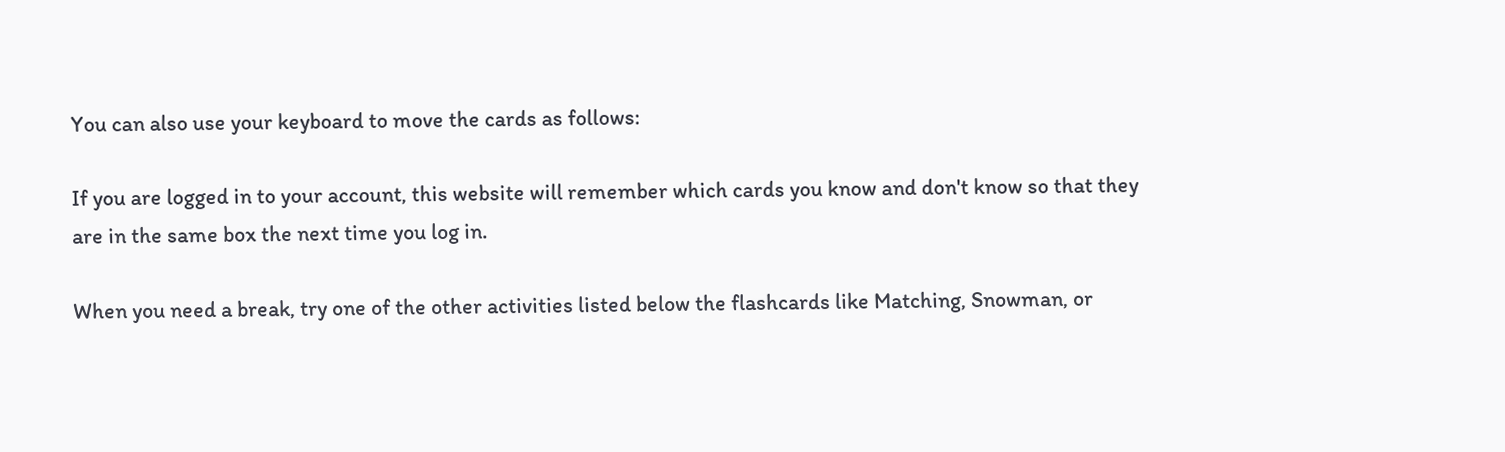You can also use your keyboard to move the cards as follows:

If you are logged in to your account, this website will remember which cards you know and don't know so that they are in the same box the next time you log in.

When you need a break, try one of the other activities listed below the flashcards like Matching, Snowman, or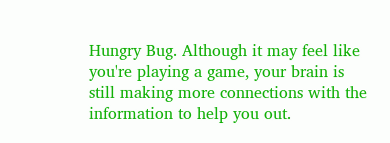Hungry Bug. Although it may feel like you're playing a game, your brain is still making more connections with the information to help you out.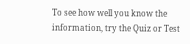To see how well you know the information, try the Quiz or Test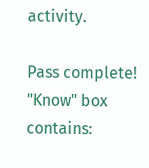activity.

Pass complete!
"Know" box contains: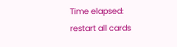Time elapsed:
restart all cards